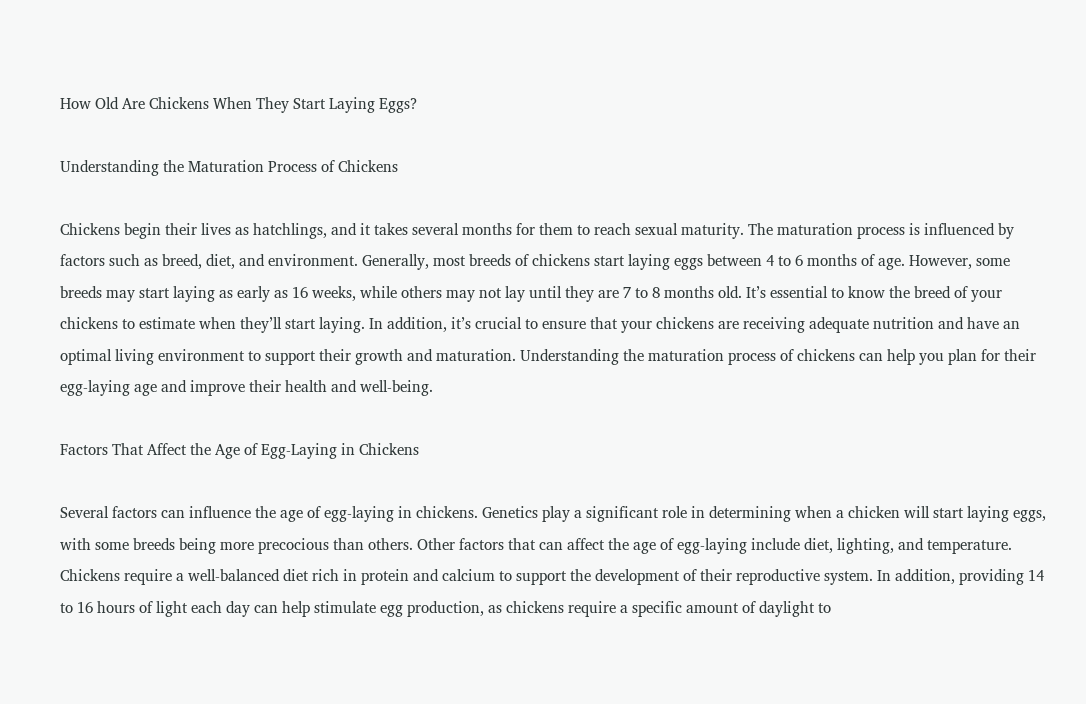How Old Are Chickens When They Start Laying Eggs?

Understanding the Maturation Process of Chickens

Chickens begin their lives as hatchlings, and it takes several months for them to reach sexual maturity. The maturation process is influenced by factors such as breed, diet, and environment. Generally, most breeds of chickens start laying eggs between 4 to 6 months of age. However, some breeds may start laying as early as 16 weeks, while others may not lay until they are 7 to 8 months old. It’s essential to know the breed of your chickens to estimate when they’ll start laying. In addition, it’s crucial to ensure that your chickens are receiving adequate nutrition and have an optimal living environment to support their growth and maturation. Understanding the maturation process of chickens can help you plan for their egg-laying age and improve their health and well-being.

Factors That Affect the Age of Egg-Laying in Chickens

Several factors can influence the age of egg-laying in chickens. Genetics play a significant role in determining when a chicken will start laying eggs, with some breeds being more precocious than others. Other factors that can affect the age of egg-laying include diet, lighting, and temperature. Chickens require a well-balanced diet rich in protein and calcium to support the development of their reproductive system. In addition, providing 14 to 16 hours of light each day can help stimulate egg production, as chickens require a specific amount of daylight to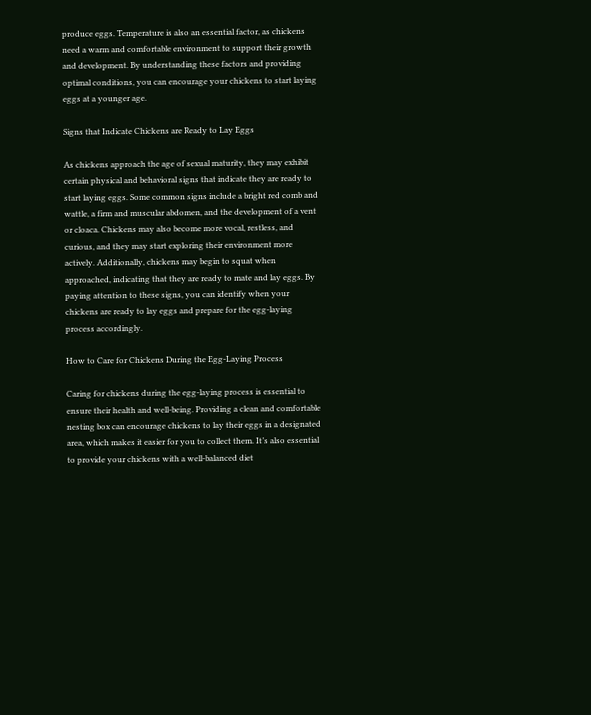produce eggs. Temperature is also an essential factor, as chickens need a warm and comfortable environment to support their growth and development. By understanding these factors and providing optimal conditions, you can encourage your chickens to start laying eggs at a younger age.

Signs that Indicate Chickens are Ready to Lay Eggs

As chickens approach the age of sexual maturity, they may exhibit certain physical and behavioral signs that indicate they are ready to start laying eggs. Some common signs include a bright red comb and wattle, a firm and muscular abdomen, and the development of a vent or cloaca. Chickens may also become more vocal, restless, and curious, and they may start exploring their environment more actively. Additionally, chickens may begin to squat when approached, indicating that they are ready to mate and lay eggs. By paying attention to these signs, you can identify when your chickens are ready to lay eggs and prepare for the egg-laying process accordingly.

How to Care for Chickens During the Egg-Laying Process

Caring for chickens during the egg-laying process is essential to ensure their health and well-being. Providing a clean and comfortable nesting box can encourage chickens to lay their eggs in a designated area, which makes it easier for you to collect them. It’s also essential to provide your chickens with a well-balanced diet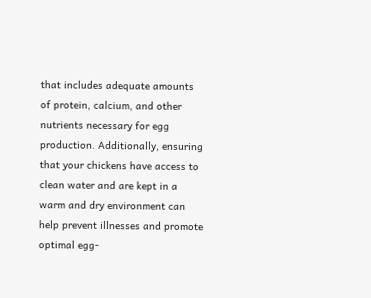that includes adequate amounts of protein, calcium, and other nutrients necessary for egg production. Additionally, ensuring that your chickens have access to clean water and are kept in a warm and dry environment can help prevent illnesses and promote optimal egg-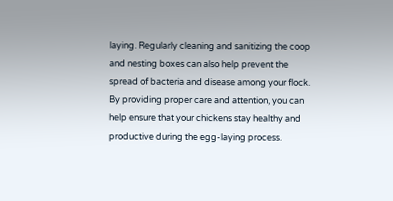laying. Regularly cleaning and sanitizing the coop and nesting boxes can also help prevent the spread of bacteria and disease among your flock. By providing proper care and attention, you can help ensure that your chickens stay healthy and productive during the egg-laying process.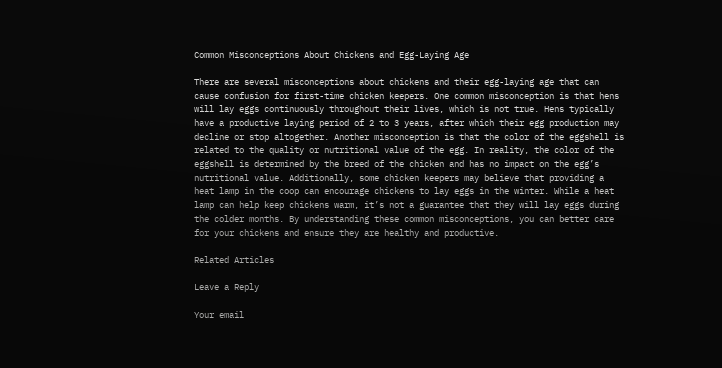Common Misconceptions About Chickens and Egg-Laying Age

There are several misconceptions about chickens and their egg-laying age that can cause confusion for first-time chicken keepers. One common misconception is that hens will lay eggs continuously throughout their lives, which is not true. Hens typically have a productive laying period of 2 to 3 years, after which their egg production may decline or stop altogether. Another misconception is that the color of the eggshell is related to the quality or nutritional value of the egg. In reality, the color of the eggshell is determined by the breed of the chicken and has no impact on the egg’s nutritional value. Additionally, some chicken keepers may believe that providing a heat lamp in the coop can encourage chickens to lay eggs in the winter. While a heat lamp can help keep chickens warm, it’s not a guarantee that they will lay eggs during the colder months. By understanding these common misconceptions, you can better care for your chickens and ensure they are healthy and productive.

Related Articles

Leave a Reply

Your email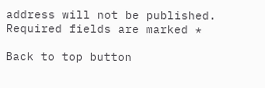address will not be published. Required fields are marked *

Back to top button